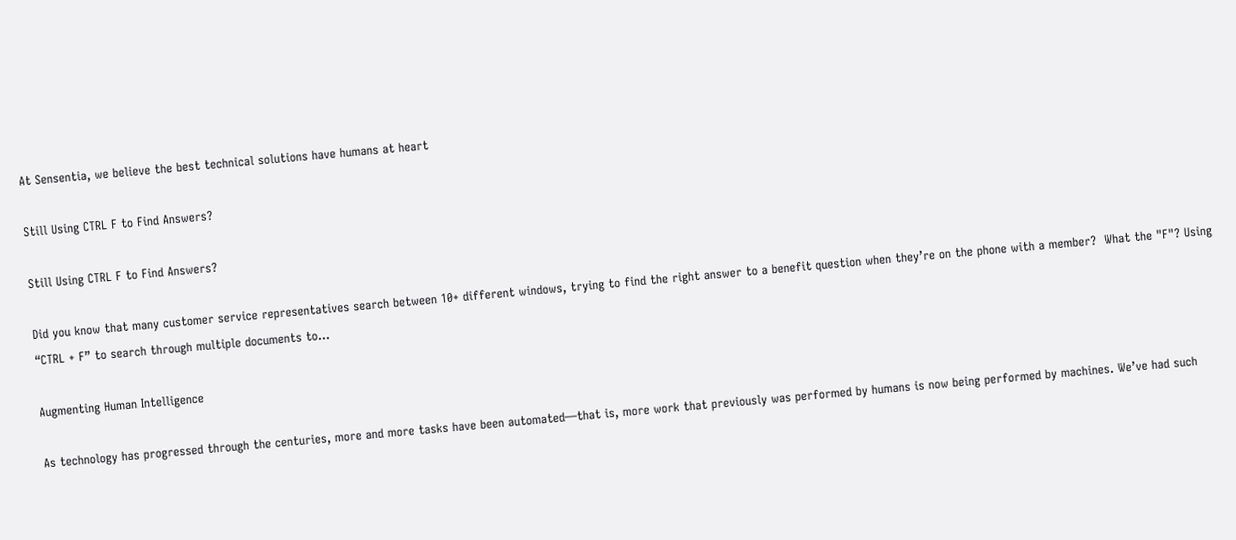At Sensentia, we believe the best technical solutions have humans at heart

Still Using CTRL F to Find Answers?

Still Using CTRL F to Find Answers?

Did you know that many customer service representatives search between 10+ different windows, trying to find the right answer to a benefit question when they’re on the phone with a member?  What the "F"? Using “CTRL + F” to search through multiple documents to...

Augmenting Human Intelligence

As technology has progressed through the centuries, more and more tasks have been automated—that is, more work that previously was performed by humans is now being performed by machines. We’ve had such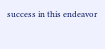success in this endeavor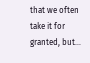that we often take it for granted, but...